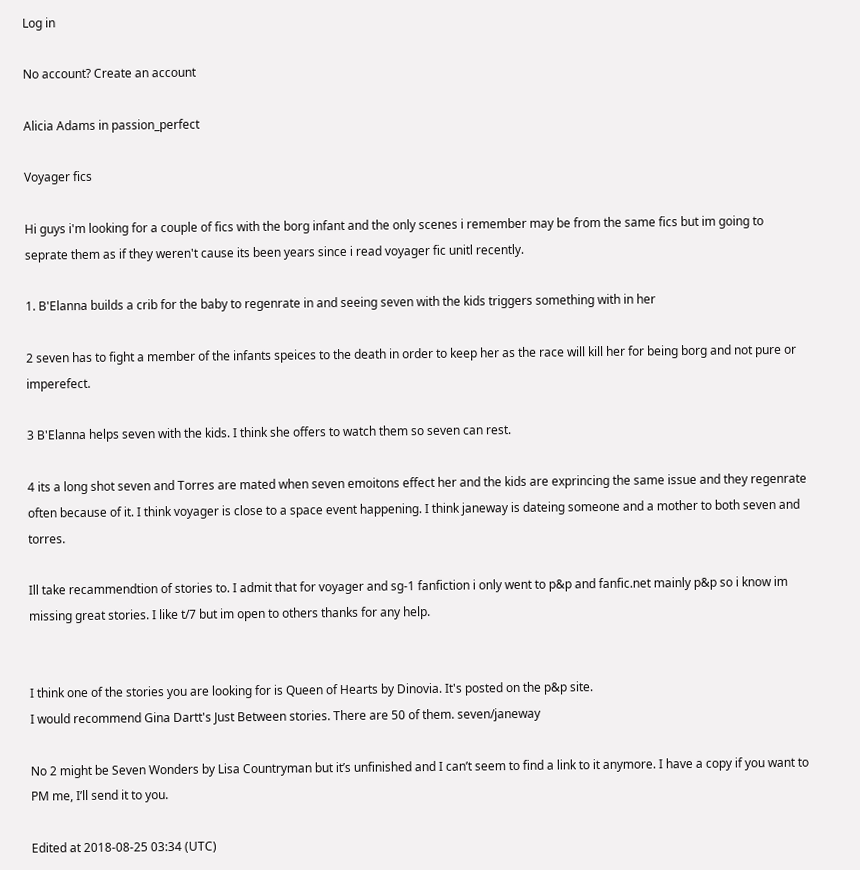Log in

No account? Create an account

Alicia Adams in passion_perfect

Voyager fics

Hi guys i'm looking for a couple of fics with the borg infant and the only scenes i remember may be from the same fics but im going to seprate them as if they weren't cause its been years since i read voyager fic unitl recently.

1. B'Elanna builds a crib for the baby to regenrate in and seeing seven with the kids triggers something with in her

2 seven has to fight a member of the infants speices to the death in order to keep her as the race will kill her for being borg and not pure or imperefect.

3 B'Elanna helps seven with the kids. I think she offers to watch them so seven can rest.

4 its a long shot seven and Torres are mated when seven emoitons effect her and the kids are exprincing the same issue and they regenrate often because of it. I think voyager is close to a space event happening. I think janeway is dateing someone and a mother to both seven and torres.

Ill take recammendtion of stories to. I admit that for voyager and sg-1 fanfiction i only went to p&p and fanfic.net mainly p&p so i know im missing great stories. I like t/7 but im open to others thanks for any help.


I think one of the stories you are looking for is Queen of Hearts by Dinovia. It's posted on the p&p site.
I would recommend Gina Dartt's Just Between stories. There are 50 of them. seven/janeway

No 2 might be Seven Wonders by Lisa Countryman but it’s unfinished and I can’t seem to find a link to it anymore. I have a copy if you want to PM me, I’ll send it to you.

Edited at 2018-08-25 03:34 (UTC)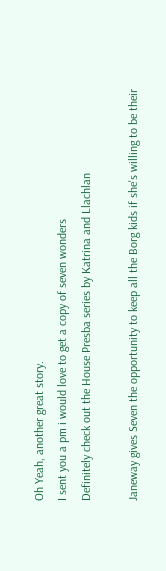Oh Yeah, another great story.
I sent you a pm i would love to get a copy of seven wonders
Definitely check out the House Presba series by Katrina and Llachlan

Janeway gives Seven the opportunity to keep all the Borg kids if she's willing to be their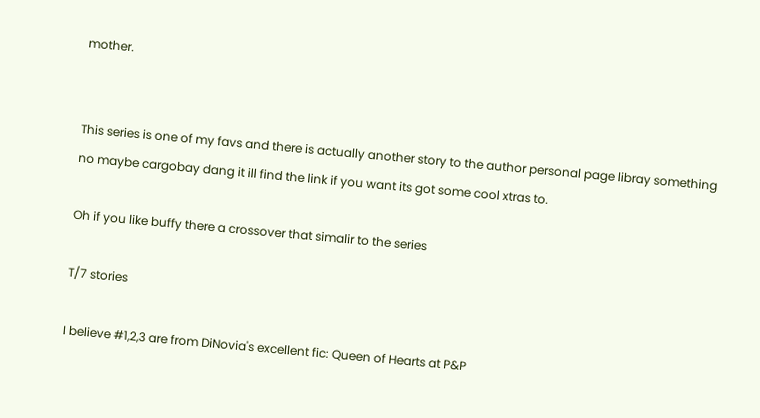mother.


This series is one of my favs and there is actually another story to the author personal page libray something no maybe cargobay dang it ill find the link if you want its got some cool xtras to.

Oh if you like buffy there a crossover that simalir to the series

T/7 stories

I believe #1,2,3 are from DiNovia's excellent fic: Queen of Hearts at P&P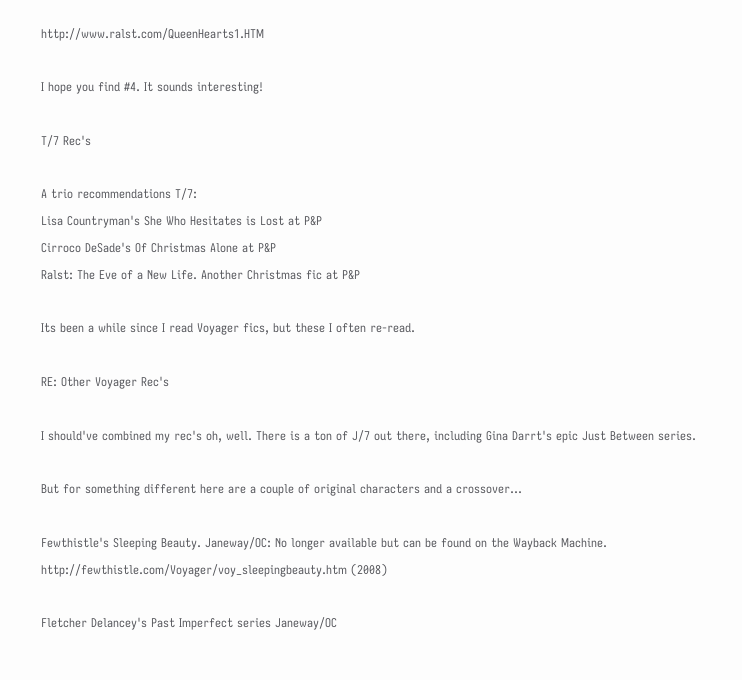http://www.ralst.com/QueenHearts1.HTM

I hope you find #4. It sounds interesting!

T/7 Rec's

A trio recommendations T/7:
Lisa Countryman's She Who Hesitates is Lost at P&P
Cirroco DeSade's Of Christmas Alone at P&P
Ralst: The Eve of a New Life. Another Christmas fic at P&P

Its been a while since I read Voyager fics, but these I often re-read.

RE: Other Voyager Rec's

I should've combined my rec's oh, well. There is a ton of J/7 out there, including Gina Darrt's epic Just Between series.

But for something different here are a couple of original characters and a crossover...

Fewthistle's Sleeping Beauty. Janeway/OC: No longer available but can be found on the Wayback Machine. http://fewthistle.com/Voyager/voy_sleepingbeauty.htm (2008)

Fletcher Delancey's Past Imperfect series Janeway/OC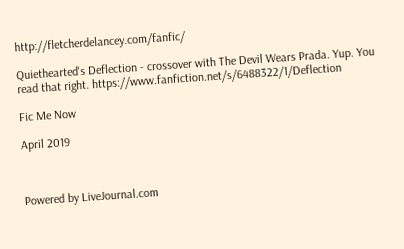http://fletcherdelancey.com/fanfic/

Quiethearted's Deflection - crossover with The Devil Wears Prada. Yup. You read that right. https://www.fanfiction.net/s/6488322/1/Deflection

Fic Me Now

April 2019



Powered by LiveJournal.com